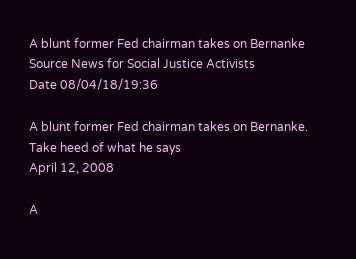A blunt former Fed chairman takes on Bernanke
Source News for Social Justice Activists
Date 08/04/18/19:36

A blunt former Fed chairman takes on Bernanke. Take heed of what he says
April 12, 2008

A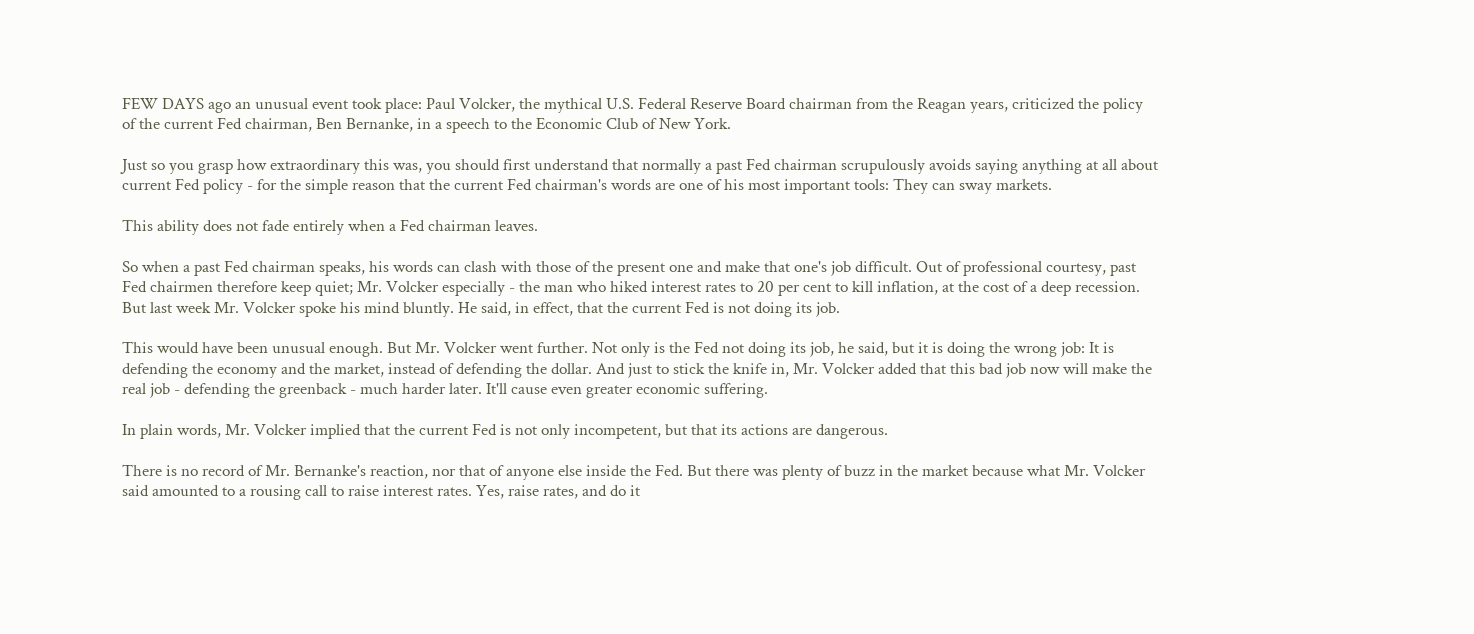FEW DAYS ago an unusual event took place: Paul Volcker, the mythical U.S. Federal Reserve Board chairman from the Reagan years, criticized the policy of the current Fed chairman, Ben Bernanke, in a speech to the Economic Club of New York.

Just so you grasp how extraordinary this was, you should first understand that normally a past Fed chairman scrupulously avoids saying anything at all about current Fed policy - for the simple reason that the current Fed chairman's words are one of his most important tools: They can sway markets.

This ability does not fade entirely when a Fed chairman leaves.

So when a past Fed chairman speaks, his words can clash with those of the present one and make that one's job difficult. Out of professional courtesy, past Fed chairmen therefore keep quiet; Mr. Volcker especially - the man who hiked interest rates to 20 per cent to kill inflation, at the cost of a deep recession. But last week Mr. Volcker spoke his mind bluntly. He said, in effect, that the current Fed is not doing its job.

This would have been unusual enough. But Mr. Volcker went further. Not only is the Fed not doing its job, he said, but it is doing the wrong job: It is defending the economy and the market, instead of defending the dollar. And just to stick the knife in, Mr. Volcker added that this bad job now will make the real job - defending the greenback - much harder later. It'll cause even greater economic suffering.

In plain words, Mr. Volcker implied that the current Fed is not only incompetent, but that its actions are dangerous.

There is no record of Mr. Bernanke's reaction, nor that of anyone else inside the Fed. But there was plenty of buzz in the market because what Mr. Volcker said amounted to a rousing call to raise interest rates. Yes, raise rates, and do it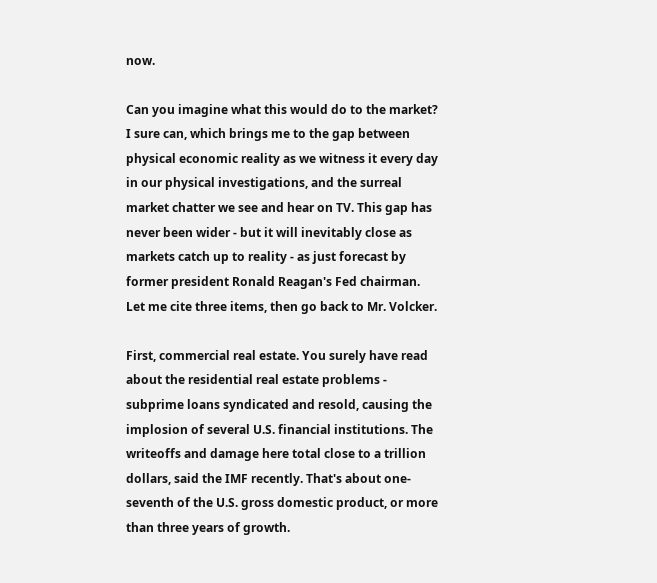now.

Can you imagine what this would do to the market? I sure can, which brings me to the gap between physical economic reality as we witness it every day in our physical investigations, and the surreal market chatter we see and hear on TV. This gap has never been wider - but it will inevitably close as markets catch up to reality - as just forecast by former president Ronald Reagan's Fed chairman. Let me cite three items, then go back to Mr. Volcker.

First, commercial real estate. You surely have read about the residential real estate problems - subprime loans syndicated and resold, causing the implosion of several U.S. financial institutions. The writeoffs and damage here total close to a trillion dollars, said the IMF recently. That's about one-seventh of the U.S. gross domestic product, or more than three years of growth.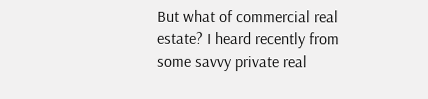But what of commercial real estate? I heard recently from some savvy private real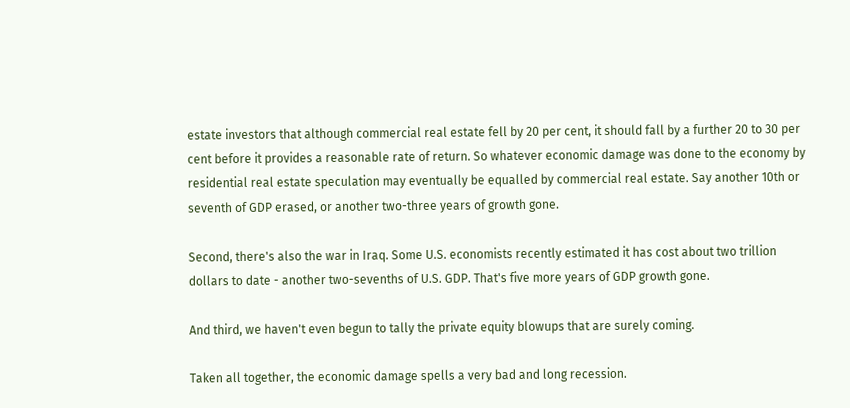estate investors that although commercial real estate fell by 20 per cent, it should fall by a further 20 to 30 per cent before it provides a reasonable rate of return. So whatever economic damage was done to the economy by residential real estate speculation may eventually be equalled by commercial real estate. Say another 10th or seventh of GDP erased, or another two-three years of growth gone.

Second, there's also the war in Iraq. Some U.S. economists recently estimated it has cost about two trillion dollars to date - another two-sevenths of U.S. GDP. That's five more years of GDP growth gone.

And third, we haven't even begun to tally the private equity blowups that are surely coming.

Taken all together, the economic damage spells a very bad and long recession.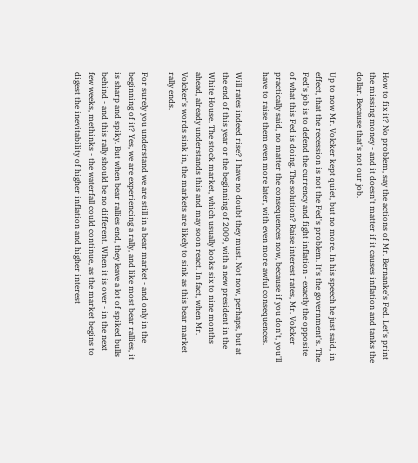How to fix it? No problem, say the actions of Mr. Bernanke's Fed. Let's print the missing money - and it doesn't matter if it causes inflation and tanks the dollar. Because that's not our job.

Up to now Mr. Volcker kept quiet, but no more. In his speech he just said, in effect, that the recession is not the Fed's problem. It's the government's. The Fed's job is to defend the currency and fight inflation - exactly the opposite of what this Fed is doing. The solution? Raise interest rates, Mr. Volcker practically said, no matter the consequences now, because if you don't, you'll have to raise them even more later, with even more awful consequences.

Will rates indeed rise? I have no doubt they must. Not now, perhaps, but at the end of this year or the beginning of 2009, with a new president in the White House. The stock market, which usually looks six to nine months ahead, already understands this and may soon react. In fact, when Mr. Volcker's words sink in, the markets are likely to sink as this bear market rally ends.

For surely you understand we are still in a bear market - and only in the beginning of it? Yes, we are experiencing a rally, and like most bear rallies, it is sharp and spiky. But when bear rallies end, they leave a lot of spiked bulls behind - and this rally should be no different. When it is over - in the next few weeks, methinks - the waterfall could continue, as the market begins to digest the inevitability of higher inflation and higher interest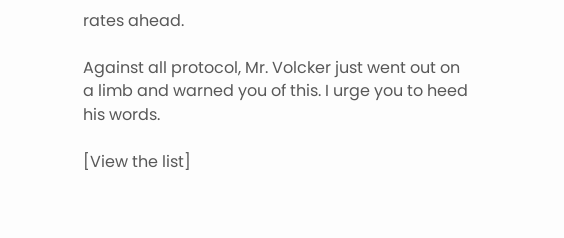rates ahead.

Against all protocol, Mr. Volcker just went out on a limb and warned you of this. I urge you to heed his words.

[View the list]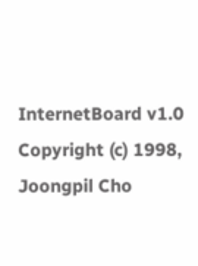InternetBoard v1.0
Copyright (c) 1998, Joongpil Cho